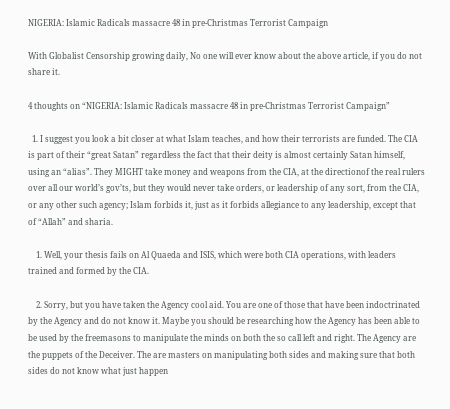NIGERIA: Islamic Radicals massacre 48 in pre-Christmas Terrorist Campaign

With Globalist Censorship growing daily, No one will ever know about the above article, if you do not share it.

4 thoughts on “NIGERIA: Islamic Radicals massacre 48 in pre-Christmas Terrorist Campaign”

  1. I suggest you look a bit closer at what Islam teaches, and how their terrorists are funded. The CIA is part of their “great Satan” regardless the fact that their deity is almost certainly Satan himself, using an “alias”. They MIGHT take money and weapons from the CIA, at the directionof the real rulers over all our world’s gov’ts, but they would never take orders, or leadership of any sort, from the CIA, or any other such agency; Islam forbids it, just as it forbids allegiance to any leadership, except that of “Allah” and sharia.

    1. Well, your thesis fails on Al Quaeda and ISIS, which were both CIA operations, with leaders trained and formed by the CIA.

    2. Sorry, but you have taken the Agency cool aid. You are one of those that have been indoctrinated by the Agency and do not know it. Maybe you should be researching how the Agency has been able to be used by the freemasons to manipulate the minds on both the so call left and right. The Agency are the puppets of the Deceiver. The are masters on manipulating both sides and making sure that both sides do not know what just happen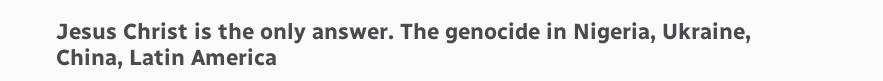Jesus Christ is the only answer. The genocide in Nigeria, Ukraine, China, Latin America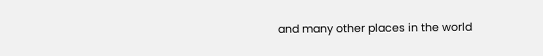and many other places in the world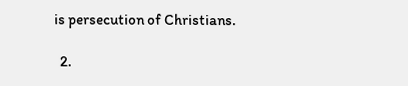is persecution of Christians.

  2.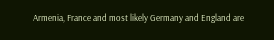Armenia, France and most likely Germany and England are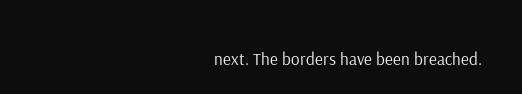next. The borders have been breached.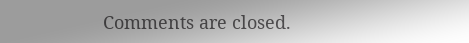Comments are closed.